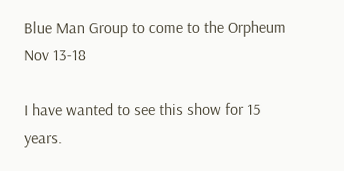Blue Man Group to come to the Orpheum Nov 13-18

I have wanted to see this show for 15 years.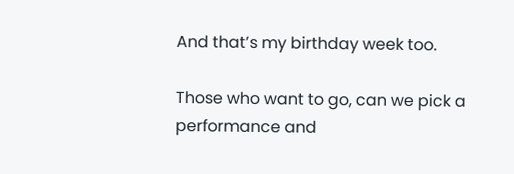And that’s my birthday week too.

Those who want to go, can we pick a performance and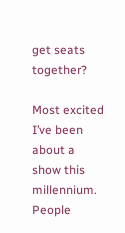get seats together?

Most excited I’ve been about a show this millennium. People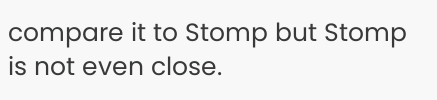compare it to Stomp but Stomp is not even close.